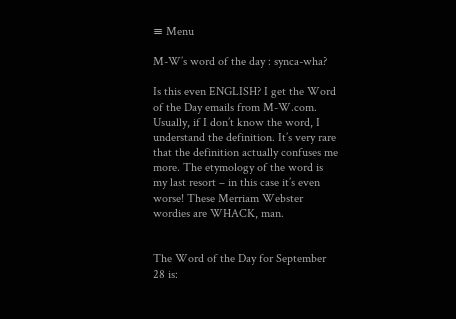≡ Menu

M-W’s word of the day : synca-wha?

Is this even ENGLISH? I get the Word of the Day emails from M-W.com. Usually, if I don’t know the word, I understand the definition. It’s very rare that the definition actually confuses me more. The etymology of the word is my last resort – in this case it’s even worse! These Merriam Webster wordies are WHACK, man.


The Word of the Day for September 28 is: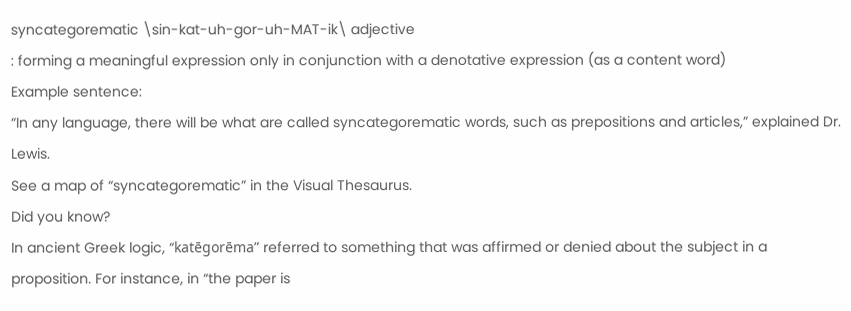syncategorematic \sin-kat-uh-gor-uh-MAT-ik\ adjective
: forming a meaningful expression only in conjunction with a denotative expression (as a content word)
Example sentence:
“In any language, there will be what are called syncategorematic words, such as prepositions and articles,” explained Dr. Lewis.
See a map of “syncategorematic” in the Visual Thesaurus.
Did you know?
In ancient Greek logic, “katēgorēma” referred to something that was affirmed or denied about the subject in a proposition. For instance, in “the paper is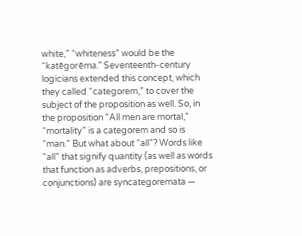white,” “whiteness” would be the “katēgorēma.” Seventeenth-century logicians extended this concept, which they called “categorem,” to cover the subject of the proposition as well. So, in the proposition “All men are mortal,” “mortality” is a categorem and so is “man.” But what about “all”? Words like “all” that signify quantity (as well as words that function as adverbs, prepositions, or conjunctions) are syncategoremata —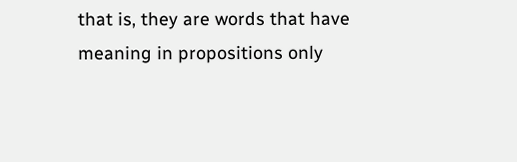that is, they are words that have meaning in propositions only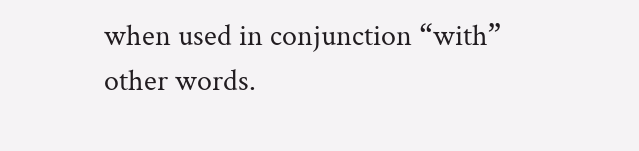when used in conjunction “with” other words.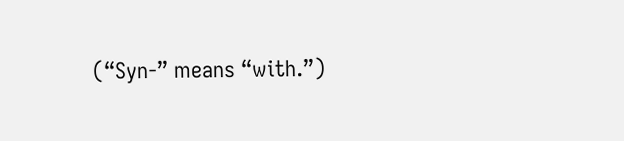(“Syn-” means “with.”)